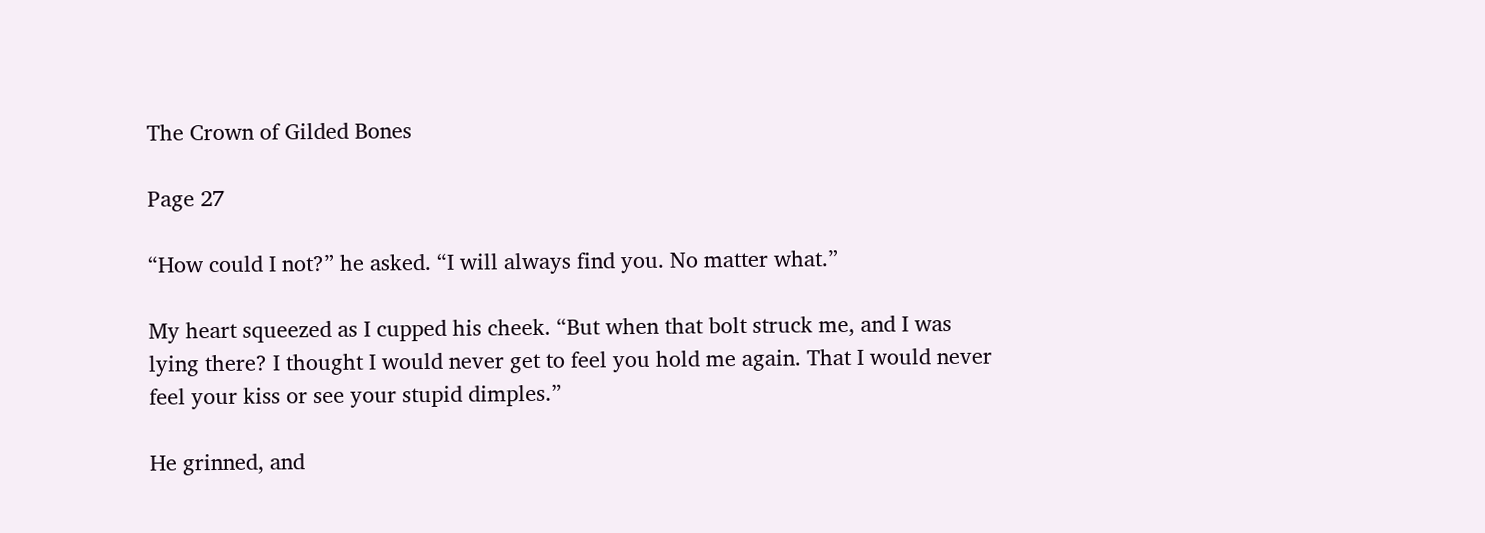The Crown of Gilded Bones

Page 27

“How could I not?” he asked. “I will always find you. No matter what.”

My heart squeezed as I cupped his cheek. “But when that bolt struck me, and I was lying there? I thought I would never get to feel you hold me again. That I would never feel your kiss or see your stupid dimples.”

He grinned, and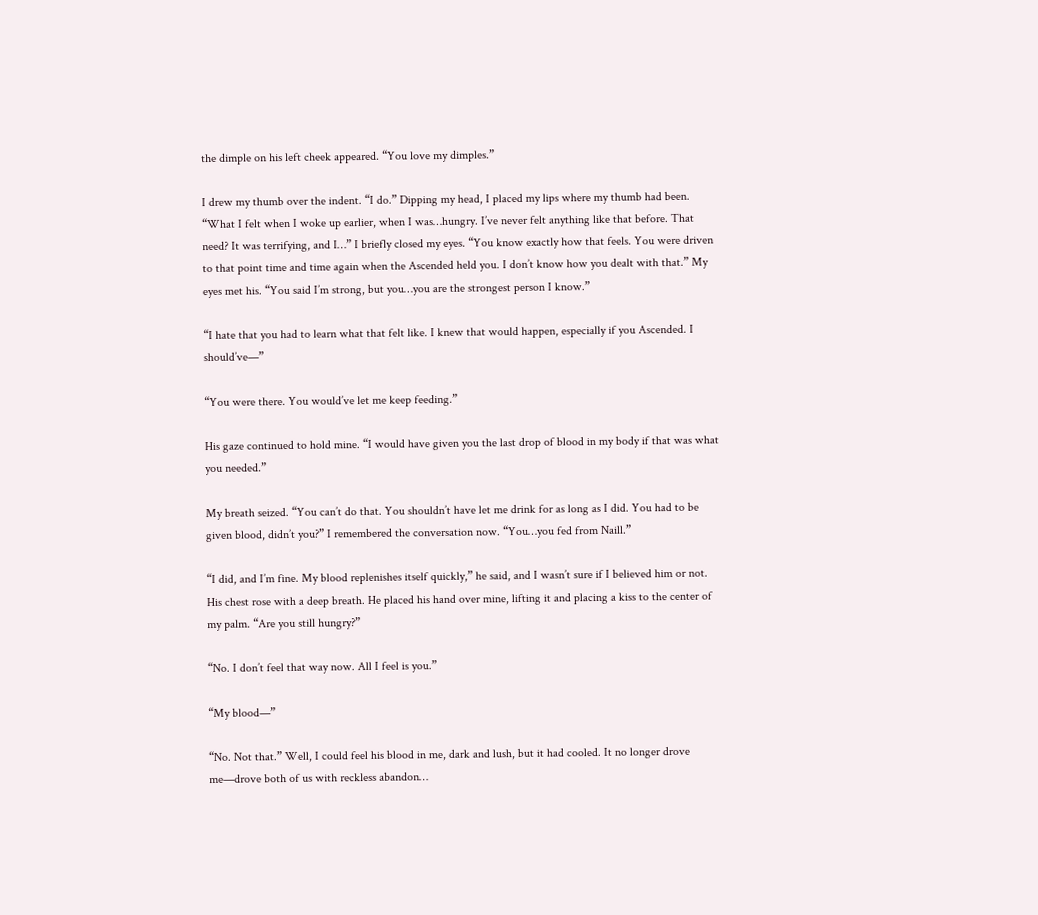the dimple on his left cheek appeared. “You love my dimples.”

I drew my thumb over the indent. “I do.” Dipping my head, I placed my lips where my thumb had been. “What I felt when I woke up earlier, when I was…hungry. I’ve never felt anything like that before. That need? It was terrifying, and I…” I briefly closed my eyes. “You know exactly how that feels. You were driven to that point time and time again when the Ascended held you. I don’t know how you dealt with that.” My eyes met his. “You said I’m strong, but you…you are the strongest person I know.”

“I hate that you had to learn what that felt like. I knew that would happen, especially if you Ascended. I should’ve—”

“You were there. You would’ve let me keep feeding.”

His gaze continued to hold mine. “I would have given you the last drop of blood in my body if that was what you needed.”

My breath seized. “You can’t do that. You shouldn’t have let me drink for as long as I did. You had to be given blood, didn’t you?” I remembered the conversation now. “You…you fed from Naill.”

“I did, and I’m fine. My blood replenishes itself quickly,” he said, and I wasn’t sure if I believed him or not. His chest rose with a deep breath. He placed his hand over mine, lifting it and placing a kiss to the center of my palm. “Are you still hungry?”

“No. I don’t feel that way now. All I feel is you.”

“My blood—”

“No. Not that.” Well, I could feel his blood in me, dark and lush, but it had cooled. It no longer drove me—drove both of us with reckless abandon…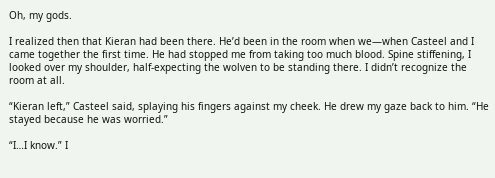Oh, my gods.

I realized then that Kieran had been there. He’d been in the room when we—when Casteel and I came together the first time. He had stopped me from taking too much blood. Spine stiffening, I looked over my shoulder, half-expecting the wolven to be standing there. I didn’t recognize the room at all.

“Kieran left,” Casteel said, splaying his fingers against my cheek. He drew my gaze back to him. “He stayed because he was worried.”

“I…I know.” I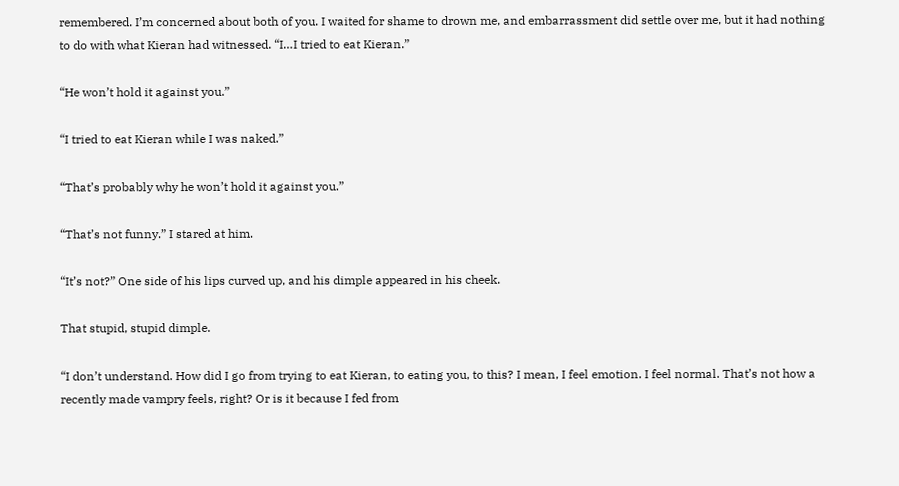remembered. I’m concerned about both of you. I waited for shame to drown me, and embarrassment did settle over me, but it had nothing to do with what Kieran had witnessed. “I…I tried to eat Kieran.”

“He won’t hold it against you.”

“I tried to eat Kieran while I was naked.”

“That’s probably why he won’t hold it against you.”

“That’s not funny.” I stared at him.

“It’s not?” One side of his lips curved up, and his dimple appeared in his cheek.

That stupid, stupid dimple.

“I don’t understand. How did I go from trying to eat Kieran, to eating you, to this? I mean, I feel emotion. I feel normal. That’s not how a recently made vampry feels, right? Or is it because I fed from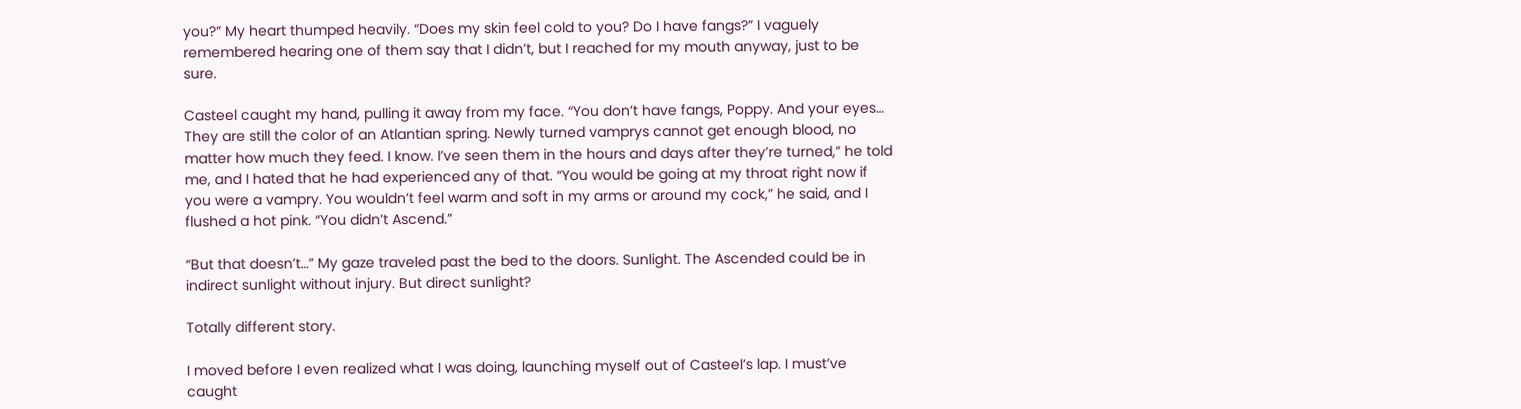you?” My heart thumped heavily. “Does my skin feel cold to you? Do I have fangs?” I vaguely remembered hearing one of them say that I didn’t, but I reached for my mouth anyway, just to be sure.

Casteel caught my hand, pulling it away from my face. “You don’t have fangs, Poppy. And your eyes… They are still the color of an Atlantian spring. Newly turned vamprys cannot get enough blood, no matter how much they feed. I know. I’ve seen them in the hours and days after they’re turned,” he told me, and I hated that he had experienced any of that. “You would be going at my throat right now if you were a vampry. You wouldn’t feel warm and soft in my arms or around my cock,” he said, and I flushed a hot pink. “You didn’t Ascend.”

“But that doesn’t…” My gaze traveled past the bed to the doors. Sunlight. The Ascended could be in indirect sunlight without injury. But direct sunlight?

Totally different story.

I moved before I even realized what I was doing, launching myself out of Casteel’s lap. I must’ve caught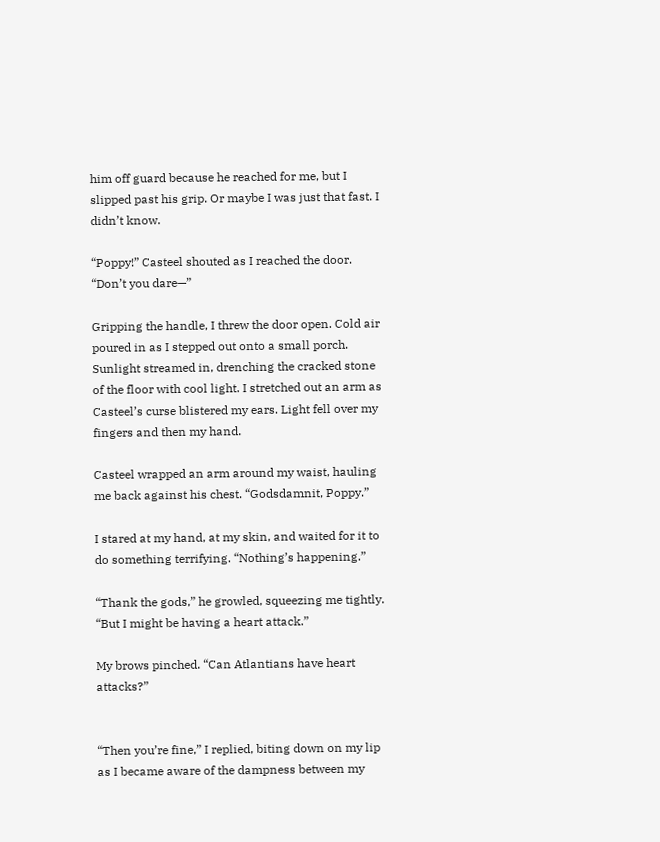him off guard because he reached for me, but I slipped past his grip. Or maybe I was just that fast. I didn’t know.

“Poppy!” Casteel shouted as I reached the door. “Don’t you dare—”

Gripping the handle, I threw the door open. Cold air poured in as I stepped out onto a small porch. Sunlight streamed in, drenching the cracked stone of the floor with cool light. I stretched out an arm as Casteel’s curse blistered my ears. Light fell over my fingers and then my hand.

Casteel wrapped an arm around my waist, hauling me back against his chest. “Godsdamnit, Poppy.”

I stared at my hand, at my skin, and waited for it to do something terrifying. “Nothing’s happening.”

“Thank the gods,” he growled, squeezing me tightly. “But I might be having a heart attack.”

My brows pinched. “Can Atlantians have heart attacks?”


“Then you’re fine,” I replied, biting down on my lip as I became aware of the dampness between my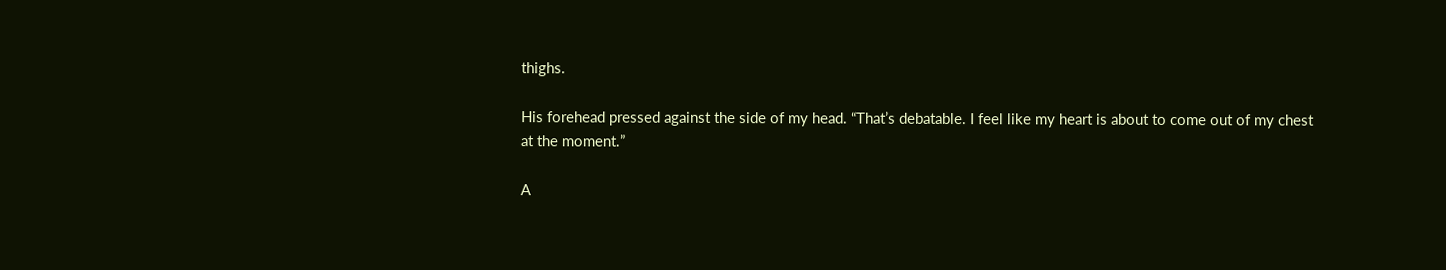thighs.

His forehead pressed against the side of my head. “That’s debatable. I feel like my heart is about to come out of my chest at the moment.”

A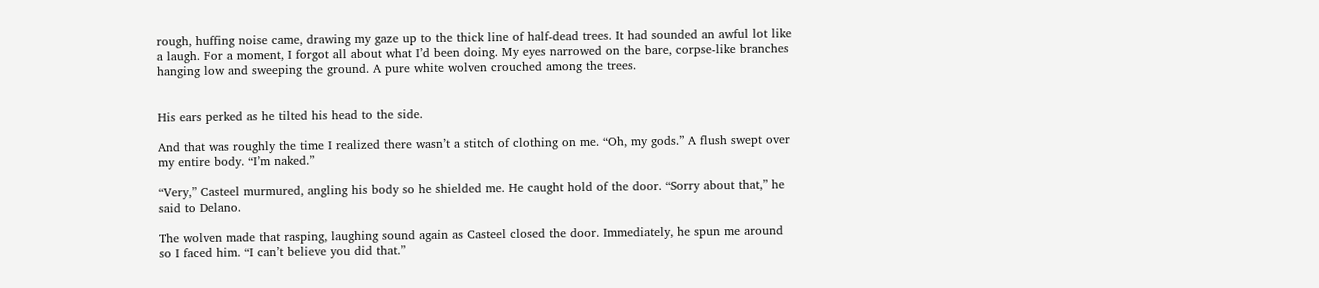rough, huffing noise came, drawing my gaze up to the thick line of half-dead trees. It had sounded an awful lot like a laugh. For a moment, I forgot all about what I’d been doing. My eyes narrowed on the bare, corpse-like branches hanging low and sweeping the ground. A pure white wolven crouched among the trees.


His ears perked as he tilted his head to the side.

And that was roughly the time I realized there wasn’t a stitch of clothing on me. “Oh, my gods.” A flush swept over my entire body. “I’m naked.”

“Very,” Casteel murmured, angling his body so he shielded me. He caught hold of the door. “Sorry about that,” he said to Delano.

The wolven made that rasping, laughing sound again as Casteel closed the door. Immediately, he spun me around so I faced him. “I can’t believe you did that.”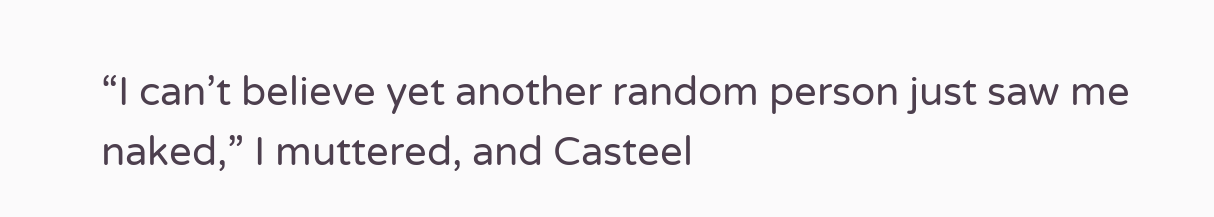“I can’t believe yet another random person just saw me naked,” I muttered, and Casteel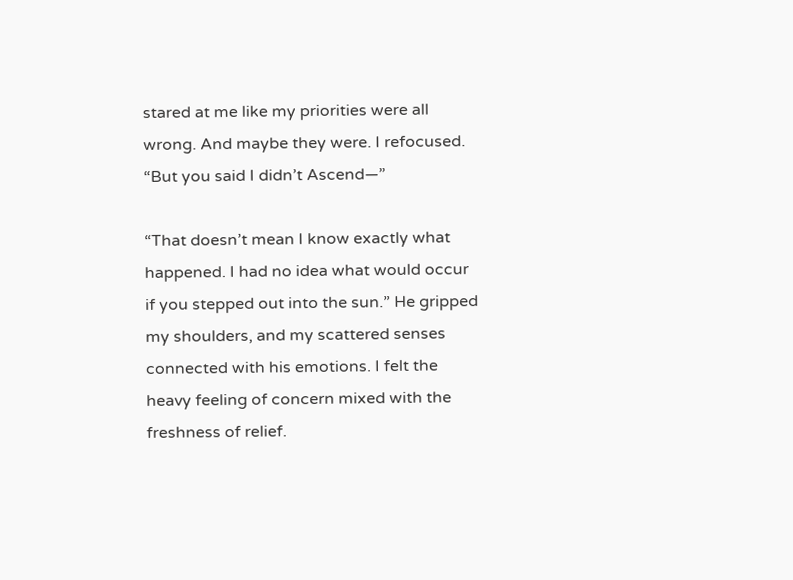stared at me like my priorities were all wrong. And maybe they were. I refocused. “But you said I didn’t Ascend—”

“That doesn’t mean I know exactly what happened. I had no idea what would occur if you stepped out into the sun.” He gripped my shoulders, and my scattered senses connected with his emotions. I felt the heavy feeling of concern mixed with the freshness of relief.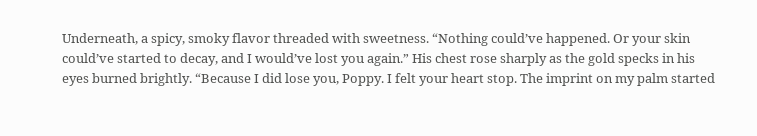Underneath, a spicy, smoky flavor threaded with sweetness. “Nothing could’ve happened. Or your skin could’ve started to decay, and I would’ve lost you again.” His chest rose sharply as the gold specks in his eyes burned brightly. “Because I did lose you, Poppy. I felt your heart stop. The imprint on my palm started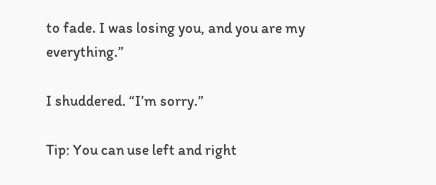to fade. I was losing you, and you are my everything.”

I shuddered. “I’m sorry.”

Tip: You can use left and right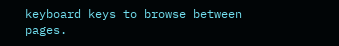keyboard keys to browse between pages.